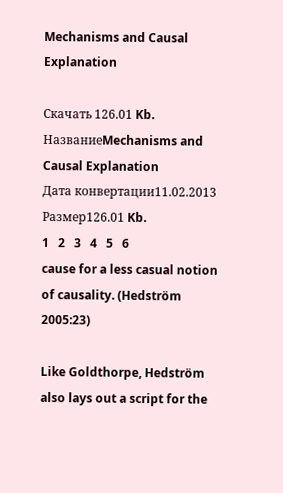Mechanisms and Causal Explanation

Скачать 126.01 Kb.
НазваниеMechanisms and Causal Explanation
Дата конвертации11.02.2013
Размер126.01 Kb.
1   2   3   4   5   6
cause for a less casual notion of causality. (Hedström 2005:23)

Like Goldthorpe, Hedström also lays out a script for the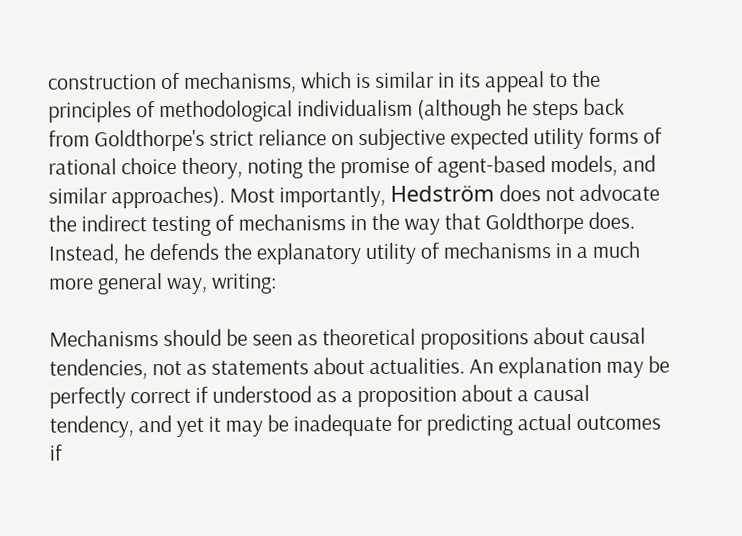construction of mechanisms, which is similar in its appeal to the principles of methodological individualism (although he steps back from Goldthorpe's strict reliance on subjective expected utility forms of rational choice theory, noting the promise of agent-based models, and similar approaches). Most importantly, Hedström does not advocate the indirect testing of mechanisms in the way that Goldthorpe does. Instead, he defends the explanatory utility of mechanisms in a much more general way, writing:

Mechanisms should be seen as theoretical propositions about causal tendencies, not as statements about actualities. An explanation may be perfectly correct if understood as a proposition about a causal tendency, and yet it may be inadequate for predicting actual outcomes if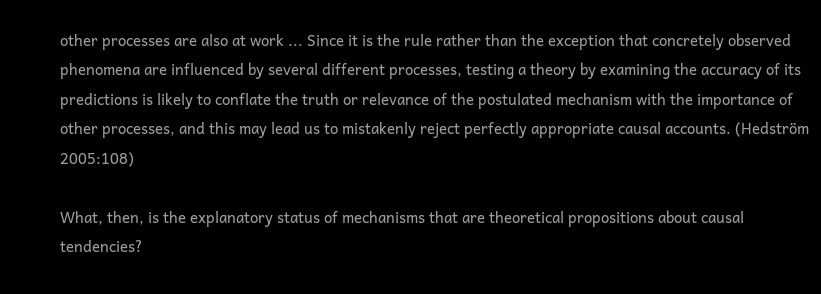other processes are also at work ... Since it is the rule rather than the exception that concretely observed phenomena are influenced by several different processes, testing a theory by examining the accuracy of its predictions is likely to conflate the truth or relevance of the postulated mechanism with the importance of other processes, and this may lead us to mistakenly reject perfectly appropriate causal accounts. (Hedström 2005:108)

What, then, is the explanatory status of mechanisms that are theoretical propositions about causal tendencies?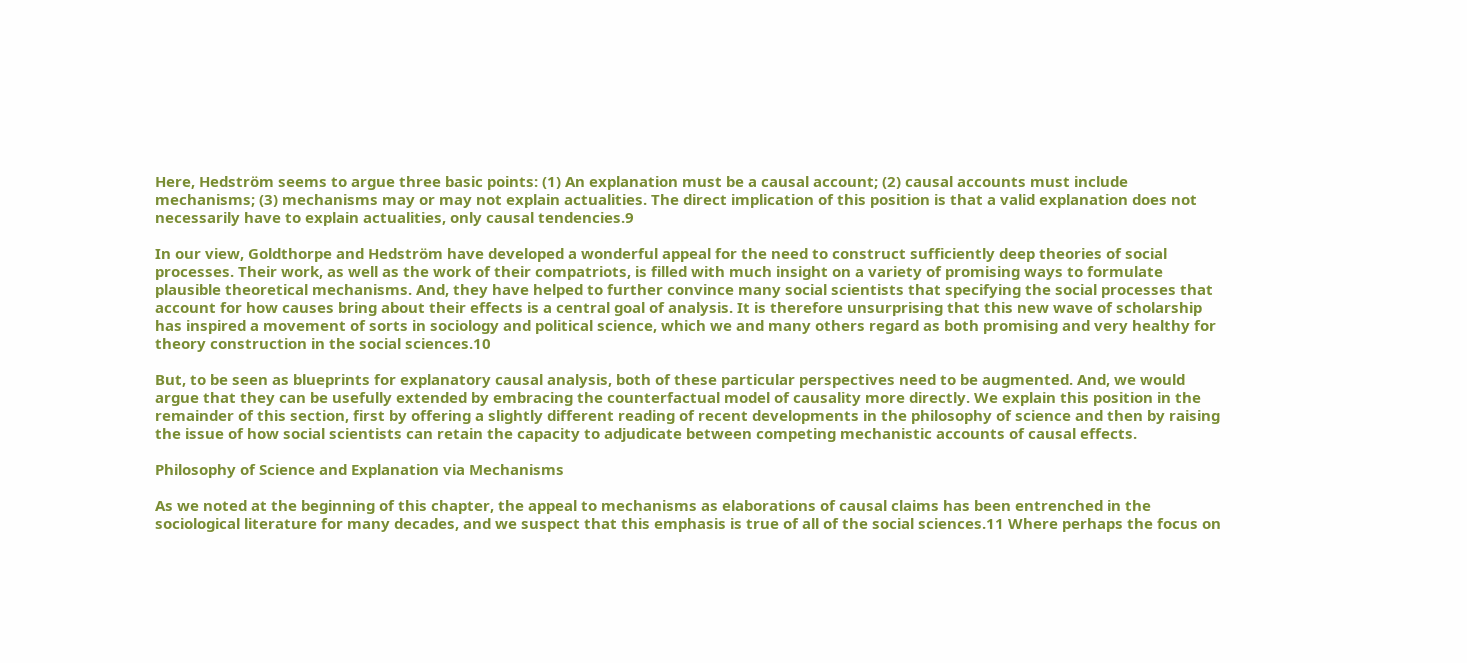Here, Hedström seems to argue three basic points: (1) An explanation must be a causal account; (2) causal accounts must include mechanisms; (3) mechanisms may or may not explain actualities. The direct implication of this position is that a valid explanation does not necessarily have to explain actualities, only causal tendencies.9

In our view, Goldthorpe and Hedström have developed a wonderful appeal for the need to construct sufficiently deep theories of social processes. Their work, as well as the work of their compatriots, is filled with much insight on a variety of promising ways to formulate plausible theoretical mechanisms. And, they have helped to further convince many social scientists that specifying the social processes that account for how causes bring about their effects is a central goal of analysis. It is therefore unsurprising that this new wave of scholarship has inspired a movement of sorts in sociology and political science, which we and many others regard as both promising and very healthy for theory construction in the social sciences.10

But, to be seen as blueprints for explanatory causal analysis, both of these particular perspectives need to be augmented. And, we would argue that they can be usefully extended by embracing the counterfactual model of causality more directly. We explain this position in the remainder of this section, first by offering a slightly different reading of recent developments in the philosophy of science and then by raising the issue of how social scientists can retain the capacity to adjudicate between competing mechanistic accounts of causal effects.

Philosophy of Science and Explanation via Mechanisms

As we noted at the beginning of this chapter, the appeal to mechanisms as elaborations of causal claims has been entrenched in the sociological literature for many decades, and we suspect that this emphasis is true of all of the social sciences.11 Where perhaps the focus on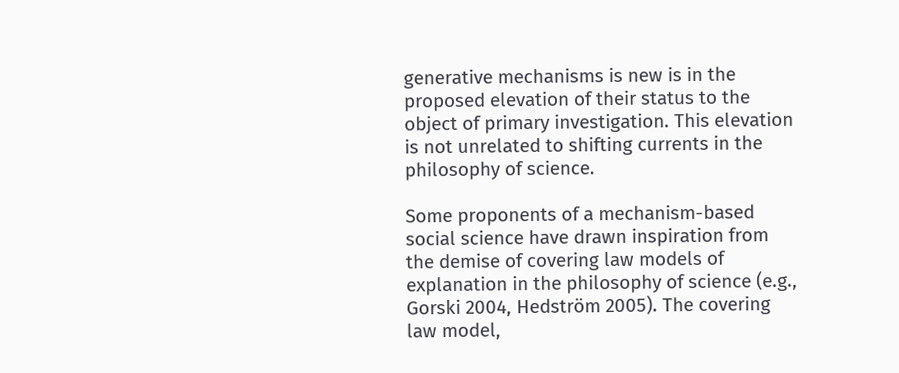generative mechanisms is new is in the proposed elevation of their status to the object of primary investigation. This elevation is not unrelated to shifting currents in the philosophy of science.

Some proponents of a mechanism-based social science have drawn inspiration from the demise of covering law models of explanation in the philosophy of science (e.g., Gorski 2004, Hedström 2005). The covering law model,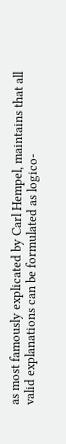as most famously explicated by Carl Hempel, maintains that all valid explanations can be formulated as logico-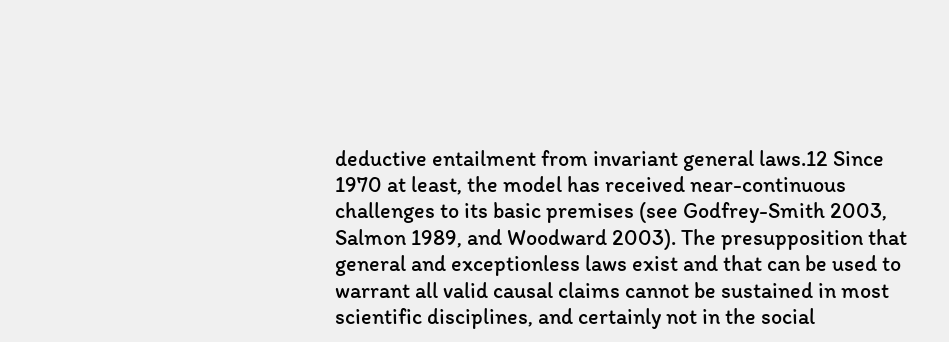deductive entailment from invariant general laws.12 Since 1970 at least, the model has received near-continuous challenges to its basic premises (see Godfrey-Smith 2003, Salmon 1989, and Woodward 2003). The presupposition that general and exceptionless laws exist and that can be used to warrant all valid causal claims cannot be sustained in most scientific disciplines, and certainly not in the social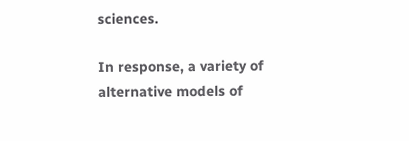sciences.

In response, a variety of alternative models of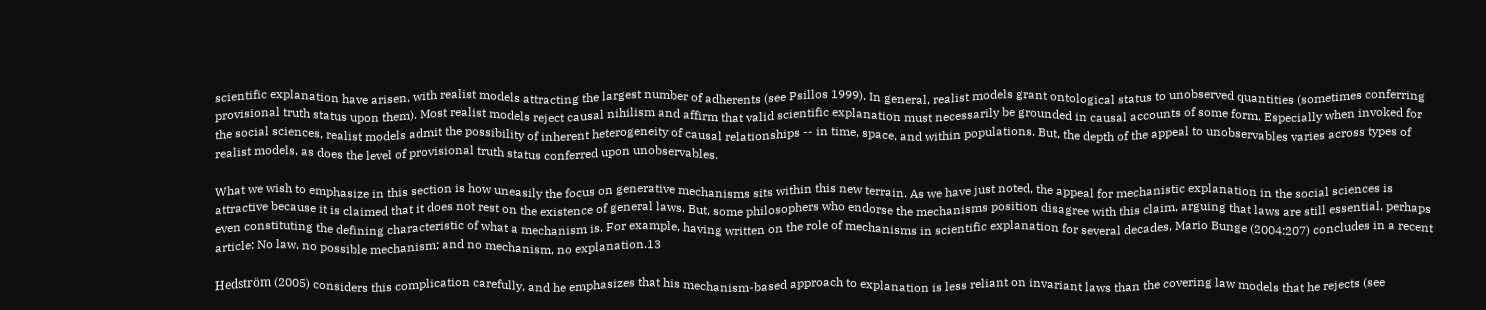scientific explanation have arisen, with realist models attracting the largest number of adherents (see Psillos 1999). In general, realist models grant ontological status to unobserved quantities (sometimes conferring provisional truth status upon them). Most realist models reject causal nihilism and affirm that valid scientific explanation must necessarily be grounded in causal accounts of some form. Especially when invoked for the social sciences, realist models admit the possibility of inherent heterogeneity of causal relationships -- in time, space, and within populations. But, the depth of the appeal to unobservables varies across types of realist models, as does the level of provisional truth status conferred upon unobservables.

What we wish to emphasize in this section is how uneasily the focus on generative mechanisms sits within this new terrain. As we have just noted, the appeal for mechanistic explanation in the social sciences is attractive because it is claimed that it does not rest on the existence of general laws. But, some philosophers who endorse the mechanisms position disagree with this claim, arguing that laws are still essential, perhaps even constituting the defining characteristic of what a mechanism is. For example, having written on the role of mechanisms in scientific explanation for several decades, Mario Bunge (2004:207) concludes in a recent article: No law, no possible mechanism; and no mechanism, no explanation.13

Hedström (2005) considers this complication carefully, and he emphasizes that his mechanism-based approach to explanation is less reliant on invariant laws than the covering law models that he rejects (see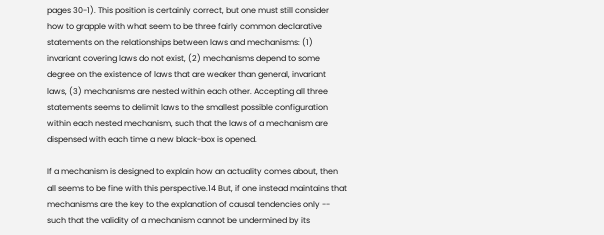pages 30-1). This position is certainly correct, but one must still consider how to grapple with what seem to be three fairly common declarative statements on the relationships between laws and mechanisms: (1) invariant covering laws do not exist, (2) mechanisms depend to some degree on the existence of laws that are weaker than general, invariant laws, (3) mechanisms are nested within each other. Accepting all three statements seems to delimit laws to the smallest possible configuration within each nested mechanism, such that the laws of a mechanism are dispensed with each time a new black-box is opened.

If a mechanism is designed to explain how an actuality comes about, then all seems to be fine with this perspective.14 But, if one instead maintains that mechanisms are the key to the explanation of causal tendencies only -- such that the validity of a mechanism cannot be undermined by its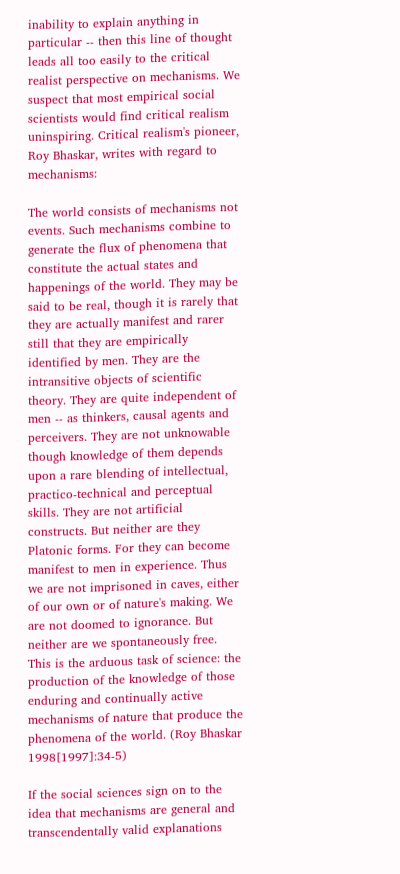inability to explain anything in particular -- then this line of thought leads all too easily to the critical realist perspective on mechanisms. We suspect that most empirical social scientists would find critical realism uninspiring. Critical realism's pioneer, Roy Bhaskar, writes with regard to mechanisms:

The world consists of mechanisms not events. Such mechanisms combine to generate the flux of phenomena that constitute the actual states and happenings of the world. They may be said to be real, though it is rarely that they are actually manifest and rarer still that they are empirically identified by men. They are the intransitive objects of scientific theory. They are quite independent of men -- as thinkers, causal agents and perceivers. They are not unknowable though knowledge of them depends upon a rare blending of intellectual, practico-technical and perceptual skills. They are not artificial constructs. But neither are they Platonic forms. For they can become manifest to men in experience. Thus we are not imprisoned in caves, either of our own or of nature's making. We are not doomed to ignorance. But neither are we spontaneously free. This is the arduous task of science: the production of the knowledge of those enduring and continually active mechanisms of nature that produce the phenomena of the world. (Roy Bhaskar 1998[1997]:34-5)

If the social sciences sign on to the idea that mechanisms are general and transcendentally valid explanations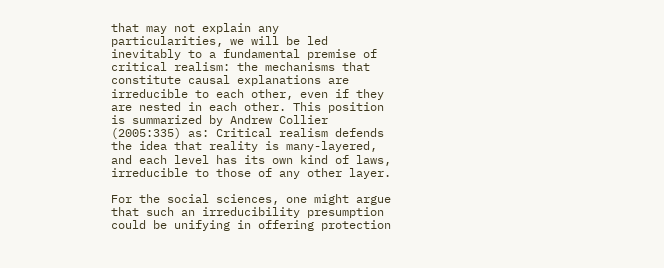that may not explain any particularities, we will be led inevitably to a fundamental premise of critical realism: the mechanisms that constitute causal explanations are irreducible to each other, even if they are nested in each other. This position is summarized by Andrew Collier (2005:335) as: Critical realism defends the idea that reality is many-layered, and each level has its own kind of laws, irreducible to those of any other layer.

For the social sciences, one might argue that such an irreducibility presumption could be unifying in offering protection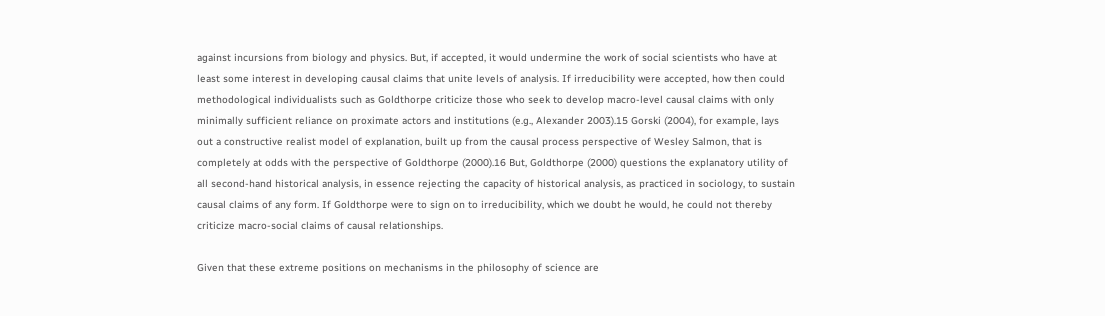against incursions from biology and physics. But, if accepted, it would undermine the work of social scientists who have at least some interest in developing causal claims that unite levels of analysis. If irreducibility were accepted, how then could methodological individualists such as Goldthorpe criticize those who seek to develop macro-level causal claims with only minimally sufficient reliance on proximate actors and institutions (e.g., Alexander 2003).15 Gorski (2004), for example, lays out a constructive realist model of explanation, built up from the causal process perspective of Wesley Salmon, that is completely at odds with the perspective of Goldthorpe (2000).16 But, Goldthorpe (2000) questions the explanatory utility of all second-hand historical analysis, in essence rejecting the capacity of historical analysis, as practiced in sociology, to sustain causal claims of any form. If Goldthorpe were to sign on to irreducibility, which we doubt he would, he could not thereby criticize macro-social claims of causal relationships.

Given that these extreme positions on mechanisms in the philosophy of science are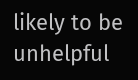likely to be unhelpful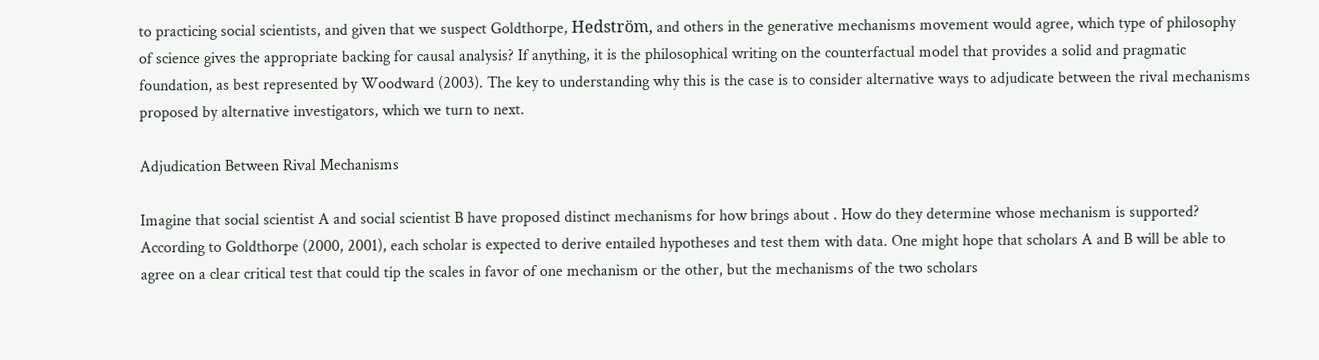to practicing social scientists, and given that we suspect Goldthorpe, Hedström, and others in the generative mechanisms movement would agree, which type of philosophy of science gives the appropriate backing for causal analysis? If anything, it is the philosophical writing on the counterfactual model that provides a solid and pragmatic foundation, as best represented by Woodward (2003). The key to understanding why this is the case is to consider alternative ways to adjudicate between the rival mechanisms proposed by alternative investigators, which we turn to next.

Adjudication Between Rival Mechanisms

Imagine that social scientist A and social scientist B have proposed distinct mechanisms for how brings about . How do they determine whose mechanism is supported? According to Goldthorpe (2000, 2001), each scholar is expected to derive entailed hypotheses and test them with data. One might hope that scholars A and B will be able to agree on a clear critical test that could tip the scales in favor of one mechanism or the other, but the mechanisms of the two scholars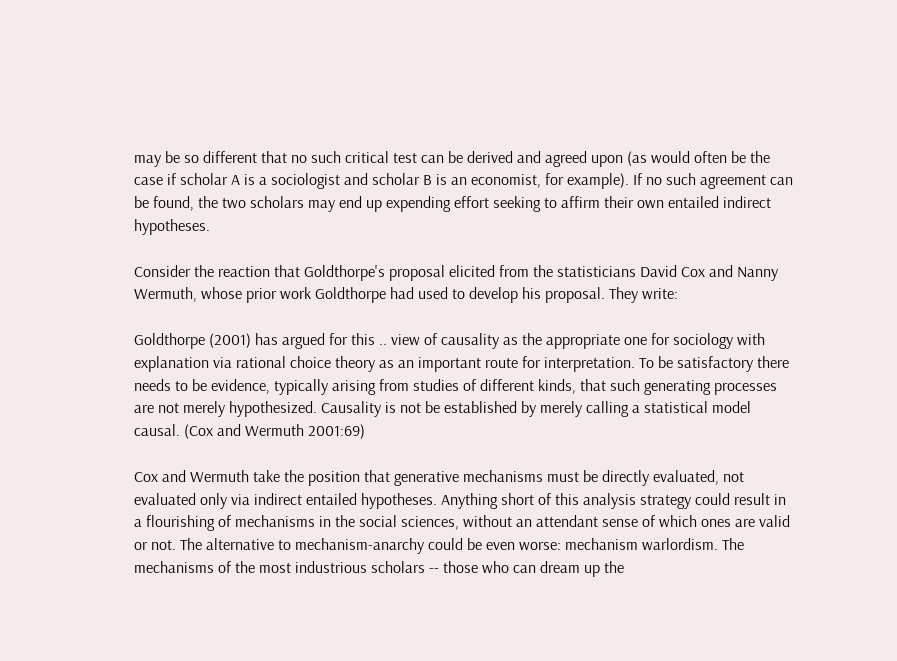may be so different that no such critical test can be derived and agreed upon (as would often be the case if scholar A is a sociologist and scholar B is an economist, for example). If no such agreement can be found, the two scholars may end up expending effort seeking to affirm their own entailed indirect hypotheses.

Consider the reaction that Goldthorpe's proposal elicited from the statisticians David Cox and Nanny Wermuth, whose prior work Goldthorpe had used to develop his proposal. They write:

Goldthorpe (2001) has argued for this .. view of causality as the appropriate one for sociology with explanation via rational choice theory as an important route for interpretation. To be satisfactory there needs to be evidence, typically arising from studies of different kinds, that such generating processes are not merely hypothesized. Causality is not be established by merely calling a statistical model causal. (Cox and Wermuth 2001:69)

Cox and Wermuth take the position that generative mechanisms must be directly evaluated, not evaluated only via indirect entailed hypotheses. Anything short of this analysis strategy could result in a flourishing of mechanisms in the social sciences, without an attendant sense of which ones are valid or not. The alternative to mechanism-anarchy could be even worse: mechanism warlordism. The mechanisms of the most industrious scholars -- those who can dream up the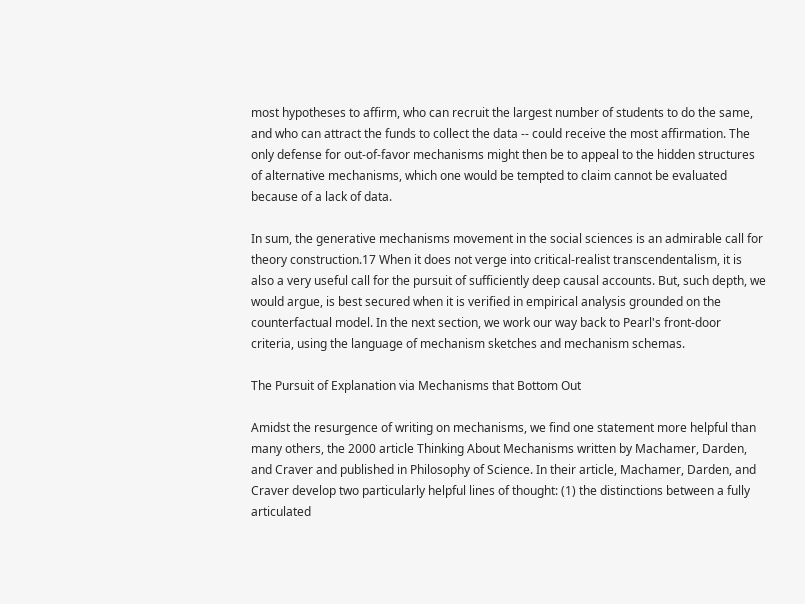most hypotheses to affirm, who can recruit the largest number of students to do the same, and who can attract the funds to collect the data -- could receive the most affirmation. The only defense for out-of-favor mechanisms might then be to appeal to the hidden structures of alternative mechanisms, which one would be tempted to claim cannot be evaluated because of a lack of data.

In sum, the generative mechanisms movement in the social sciences is an admirable call for theory construction.17 When it does not verge into critical-realist transcendentalism, it is also a very useful call for the pursuit of sufficiently deep causal accounts. But, such depth, we would argue, is best secured when it is verified in empirical analysis grounded on the counterfactual model. In the next section, we work our way back to Pearl's front-door criteria, using the language of mechanism sketches and mechanism schemas.

The Pursuit of Explanation via Mechanisms that Bottom Out

Amidst the resurgence of writing on mechanisms, we find one statement more helpful than many others, the 2000 article Thinking About Mechanisms written by Machamer, Darden, and Craver and published in Philosophy of Science. In their article, Machamer, Darden, and Craver develop two particularly helpful lines of thought: (1) the distinctions between a fully articulated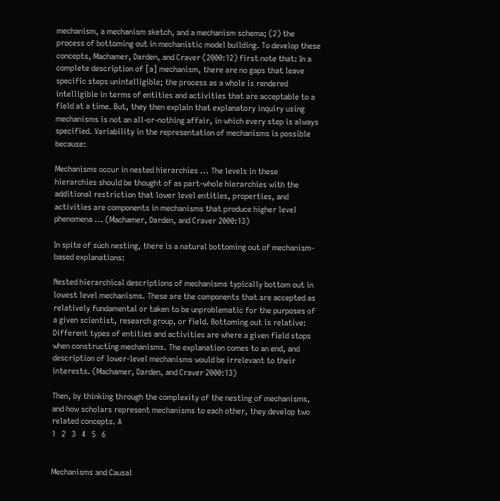mechanism, a mechanism sketch, and a mechanism schema; (2) the process of bottoming out in mechanistic model building. To develop these concepts, Machamer, Darden, and Craver (2000:12) first note that: In a complete description of [a] mechanism, there are no gaps that leave specific steps unintelligible; the process as a whole is rendered intelligible in terms of entities and activities that are acceptable to a field at a time. But, they then explain that explanatory inquiry using mechanisms is not an all-or-nothing affair, in which every step is always specified. Variability in the representation of mechanisms is possible because:

Mechanisms occur in nested hierarchies ... The levels in these hierarchies should be thought of as part-whole hierarchies with the additional restriction that lower level entities, properties, and activities are components in mechanisms that produce higher level phenomena ... (Machamer, Darden, and Craver 2000:13)

In spite of such nesting, there is a natural bottoming out of mechanism-based explanations:

Nested hierarchical descriptions of mechanisms typically bottom out in lowest level mechanisms. These are the components that are accepted as relatively fundamental or taken to be unproblematic for the purposes of a given scientist, research group, or field. Bottoming out is relative: Different types of entities and activities are where a given field stops when constructing mechanisms. The explanation comes to an end, and description of lower-level mechanisms would be irrelevant to their interests. (Machamer, Darden, and Craver 2000:13)

Then, by thinking through the complexity of the nesting of mechanisms, and how scholars represent mechanisms to each other, they develop two related concepts. A
1   2   3   4   5   6


Mechanisms and Causal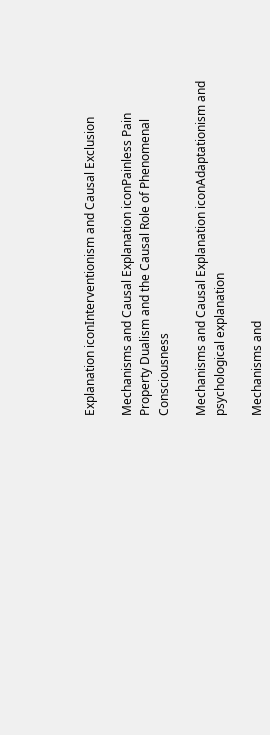Explanation iconInterventionism and Causal Exclusion

Mechanisms and Causal Explanation iconPainless Pain Property Dualism and the Causal Role of Phenomenal Consciousness

Mechanisms and Causal Explanation iconAdaptationism and psychological explanation

Mechanisms and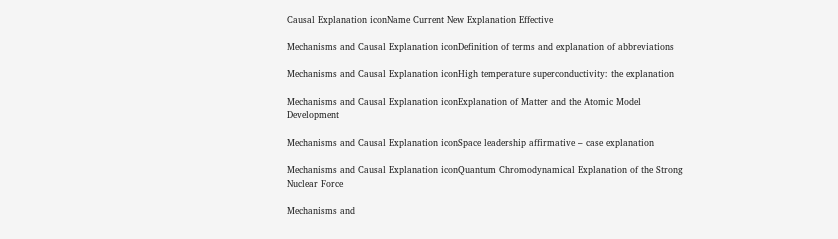Causal Explanation iconName Current New Explanation Effective

Mechanisms and Causal Explanation iconDefinition of terms and explanation of abbreviations

Mechanisms and Causal Explanation iconHigh temperature superconductivity: the explanation

Mechanisms and Causal Explanation iconExplanation of Matter and the Atomic Model Development

Mechanisms and Causal Explanation iconSpace leadership affirmative – case explanation

Mechanisms and Causal Explanation iconQuantum Chromodynamical Explanation of the Strong Nuclear Force

Mechanisms and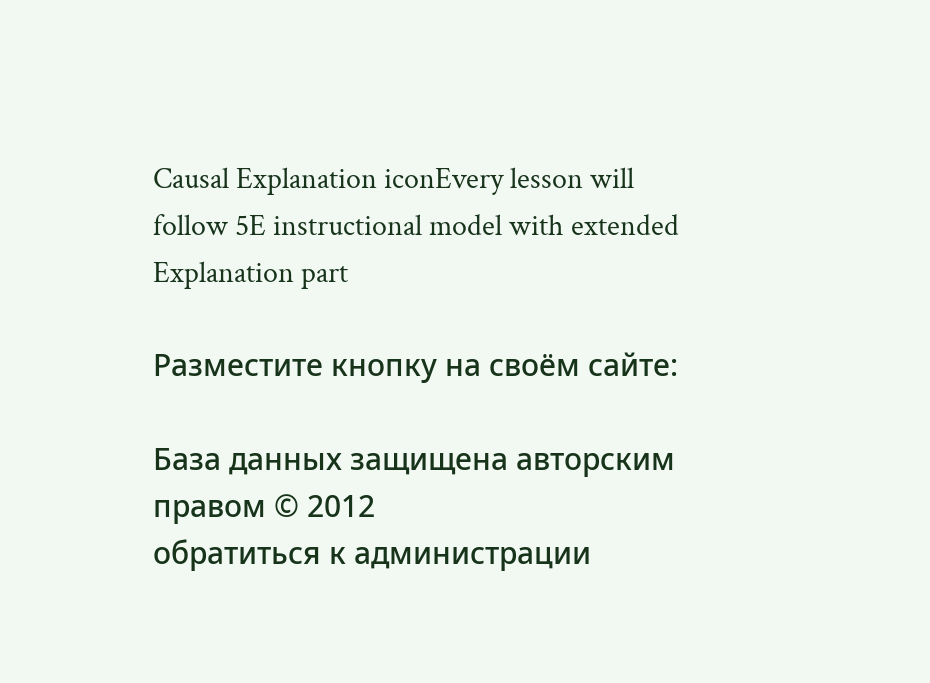Causal Explanation iconEvery lesson will follow 5E instructional model with extended Explanation part

Разместите кнопку на своём сайте:

База данных защищена авторским правом © 2012
обратиться к администрации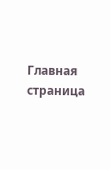Главная страница